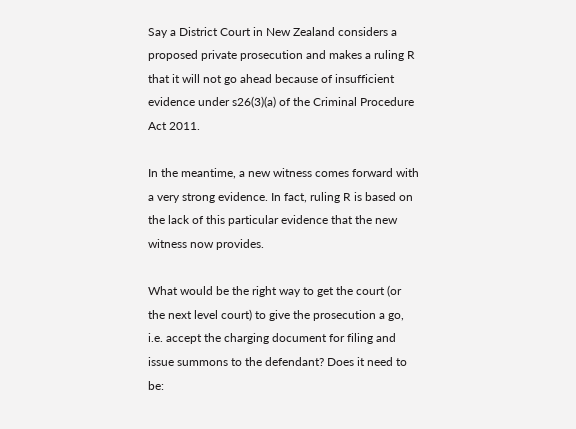Say a District Court in New Zealand considers a proposed private prosecution and makes a ruling R that it will not go ahead because of insufficient evidence under s26(3)(a) of the Criminal Procedure Act 2011.

In the meantime, a new witness comes forward with a very strong evidence. In fact, ruling R is based on the lack of this particular evidence that the new witness now provides.

What would be the right way to get the court (or the next level court) to give the prosecution a go, i.e. accept the charging document for filing and issue summons to the defendant? Does it need to be: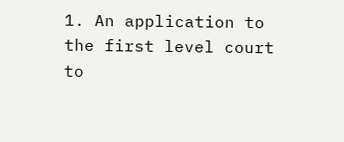1. An application to the first level court to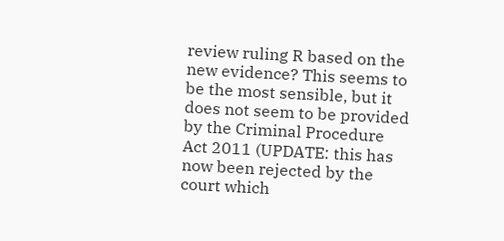review ruling R based on the new evidence? This seems to be the most sensible, but it does not seem to be provided by the Criminal Procedure Act 2011 (UPDATE: this has now been rejected by the court which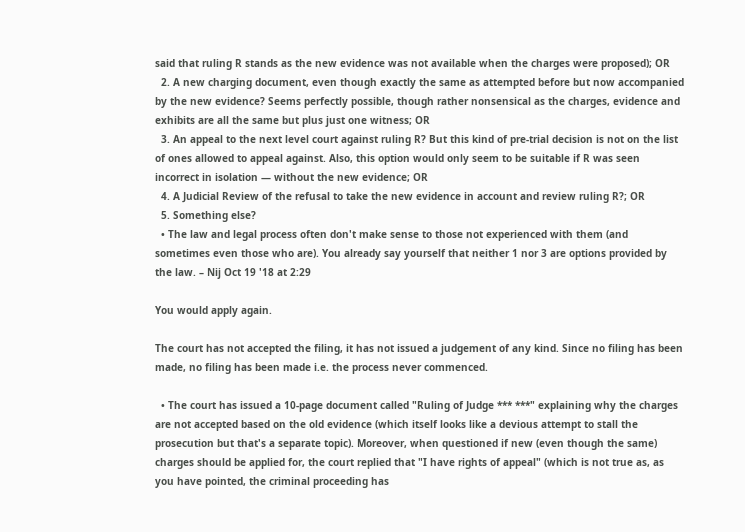said that ruling R stands as the new evidence was not available when the charges were proposed); OR
  2. A new charging document, even though exactly the same as attempted before but now accompanied by the new evidence? Seems perfectly possible, though rather nonsensical as the charges, evidence and exhibits are all the same but plus just one witness; OR
  3. An appeal to the next level court against ruling R? But this kind of pre-trial decision is not on the list of ones allowed to appeal against. Also, this option would only seem to be suitable if R was seen incorrect in isolation — without the new evidence; OR
  4. A Judicial Review of the refusal to take the new evidence in account and review ruling R?; OR
  5. Something else?
  • The law and legal process often don't make sense to those not experienced with them (and sometimes even those who are). You already say yourself that neither 1 nor 3 are options provided by the law. – Nij Oct 19 '18 at 2:29

You would apply again.

The court has not accepted the filing, it has not issued a judgement of any kind. Since no filing has been made, no filing has been made i.e. the process never commenced.

  • The court has issued a 10-page document called "Ruling of Judge *** ***" explaining why the charges are not accepted based on the old evidence (which itself looks like a devious attempt to stall the prosecution but that's a separate topic). Moreover, when questioned if new (even though the same) charges should be applied for, the court replied that "I have rights of appeal" (which is not true as, as you have pointed, the criminal proceeding has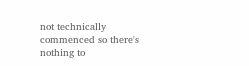not technically commenced so there's nothing to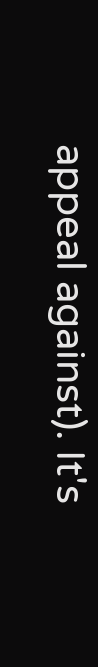appeal against). It's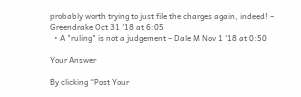probably worth trying to just file the charges again, indeed! – Greendrake Oct 31 '18 at 6:05
  • A "ruling" is not a judgement – Dale M Nov 1 '18 at 0:50

Your Answer

By clicking “Post Your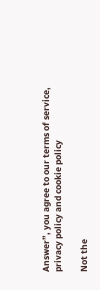Answer”, you agree to our terms of service, privacy policy and cookie policy

Not the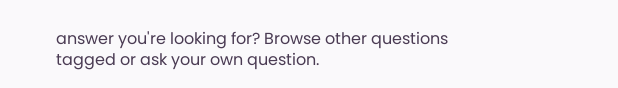answer you're looking for? Browse other questions tagged or ask your own question.